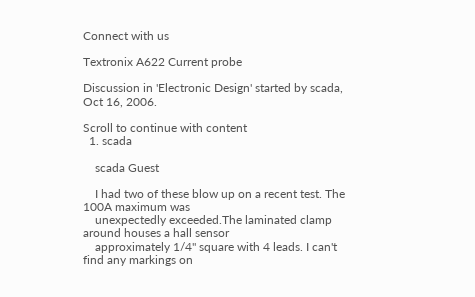Connect with us

Textronix A622 Current probe

Discussion in 'Electronic Design' started by scada, Oct 16, 2006.

Scroll to continue with content
  1. scada

    scada Guest

    I had two of these blow up on a recent test. The 100A maximum was
    unexpectedly exceeded.The laminated clamp around houses a hall sensor
    approximately 1/4" square with 4 leads. I can't find any markings on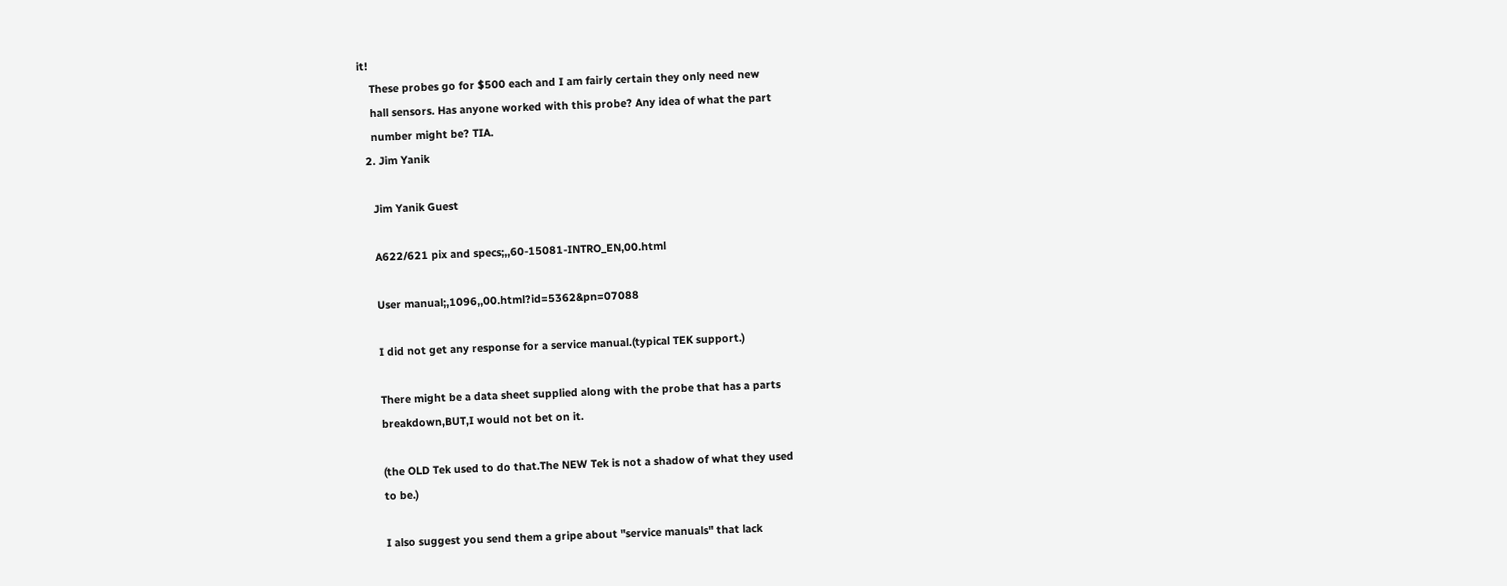it!
    These probes go for $500 each and I am fairly certain they only need new
    hall sensors. Has anyone worked with this probe? Any idea of what the part
    number might be? TIA.
  2. Jim Yanik

    Jim Yanik Guest

    A622/621 pix and specs;,,60-15081-INTRO_EN,00.html

    User manual;,1096,,00.html?id=5362&pn=07088

    I did not get any response for a service manual.(typical TEK support.)

    There might be a data sheet supplied along with the probe that has a parts
    breakdown,BUT,I would not bet on it.

    (the OLD Tek used to do that.The NEW Tek is not a shadow of what they used
    to be.)

    I also suggest you send them a gripe about "service manuals" that lack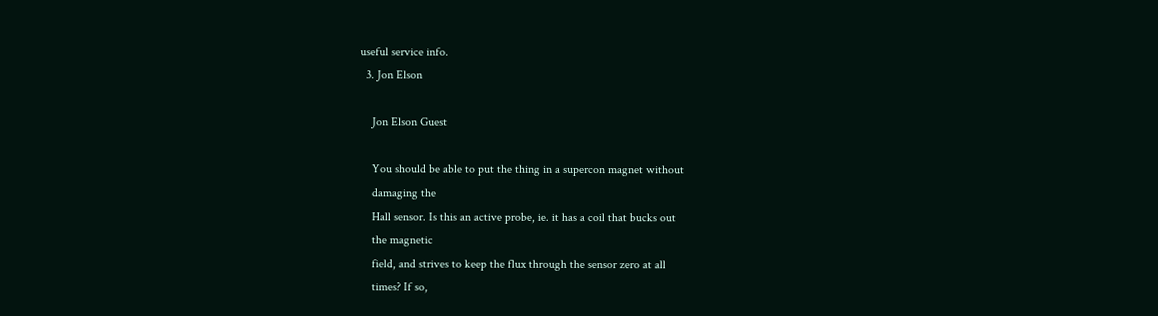useful service info.
  3. Jon Elson

    Jon Elson Guest

    You should be able to put the thing in a supercon magnet without
    damaging the
    Hall sensor. Is this an active probe, ie. it has a coil that bucks out
    the magnetic
    field, and strives to keep the flux through the sensor zero at all
    times? If so,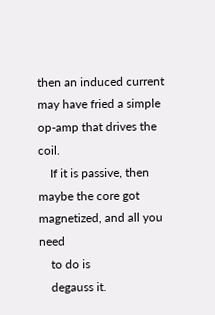then an induced current may have fried a simple op-amp that drives the coil.
    If it is passive, then maybe the core got magnetized, and all you need
    to do is
    degauss it.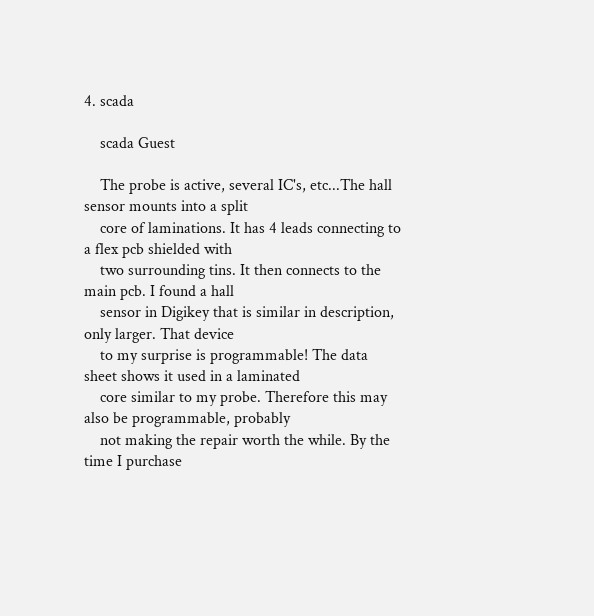4. scada

    scada Guest

    The probe is active, several IC's, etc...The hall sensor mounts into a split
    core of laminations. It has 4 leads connecting to a flex pcb shielded with
    two surrounding tins. It then connects to the main pcb. I found a hall
    sensor in Digikey that is similar in description, only larger. That device
    to my surprise is programmable! The data sheet shows it used in a laminated
    core similar to my probe. Therefore this may also be programmable, probably
    not making the repair worth the while. By the time I purchase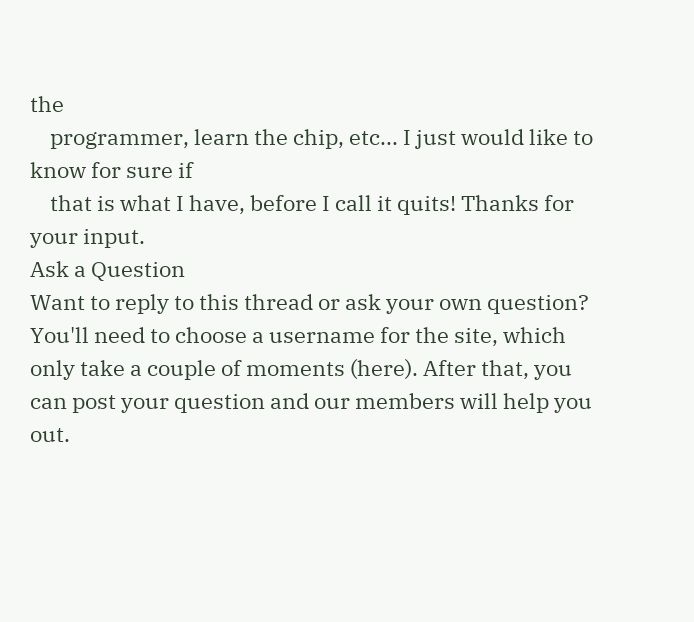the
    programmer, learn the chip, etc... I just would like to know for sure if
    that is what I have, before I call it quits! Thanks for your input.
Ask a Question
Want to reply to this thread or ask your own question?
You'll need to choose a username for the site, which only take a couple of moments (here). After that, you can post your question and our members will help you out.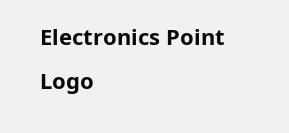Electronics Point Logo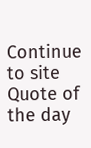Continue to site
Quote of the day